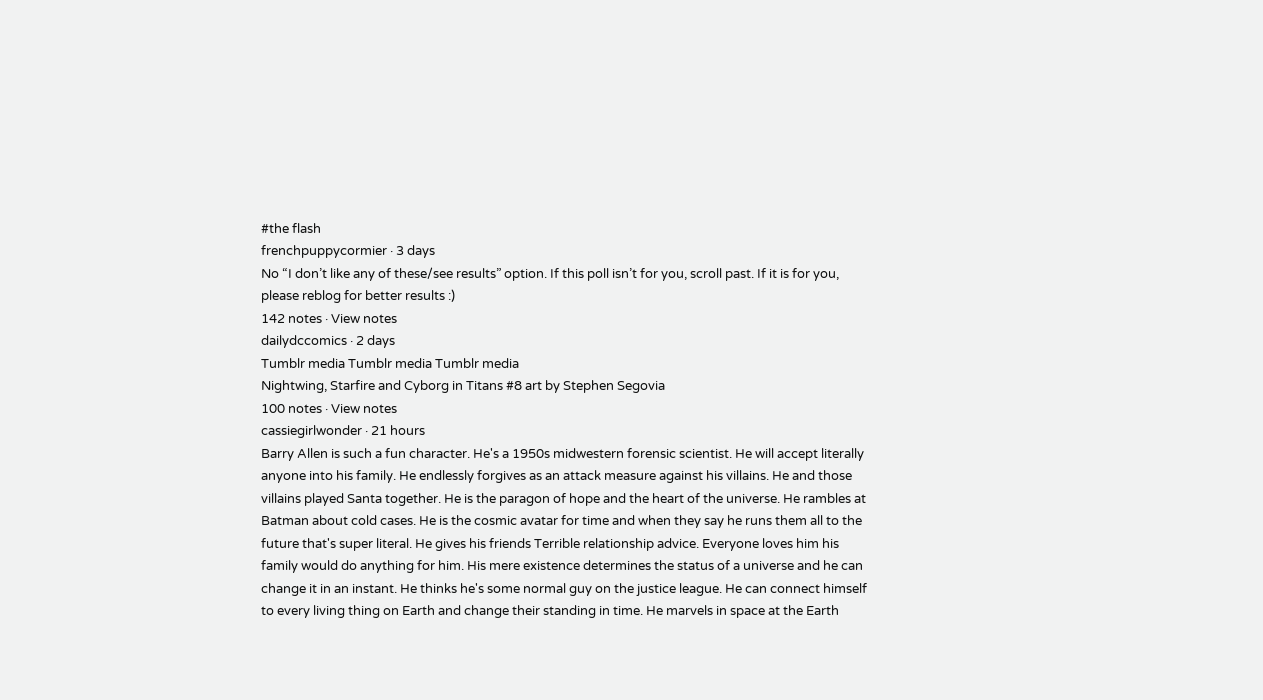#the flash
frenchpuppycormier · 3 days
No “I don’t like any of these/see results” option. If this poll isn’t for you, scroll past. If it is for you, please reblog for better results :)
142 notes · View notes
dailydccomics · 2 days
Tumblr media Tumblr media Tumblr media
Nightwing, Starfire and Cyborg in Titans #8 art by Stephen Segovia
100 notes · View notes
cassiegirlwonder · 21 hours
Barry Allen is such a fun character. He's a 1950s midwestern forensic scientist. He will accept literally anyone into his family. He endlessly forgives as an attack measure against his villains. He and those villains played Santa together. He is the paragon of hope and the heart of the universe. He rambles at Batman about cold cases. He is the cosmic avatar for time and when they say he runs them all to the future that's super literal. He gives his friends Terrible relationship advice. Everyone loves him his family would do anything for him. His mere existence determines the status of a universe and he can change it in an instant. He thinks he's some normal guy on the justice league. He can connect himself to every living thing on Earth and change their standing in time. He marvels in space at the Earth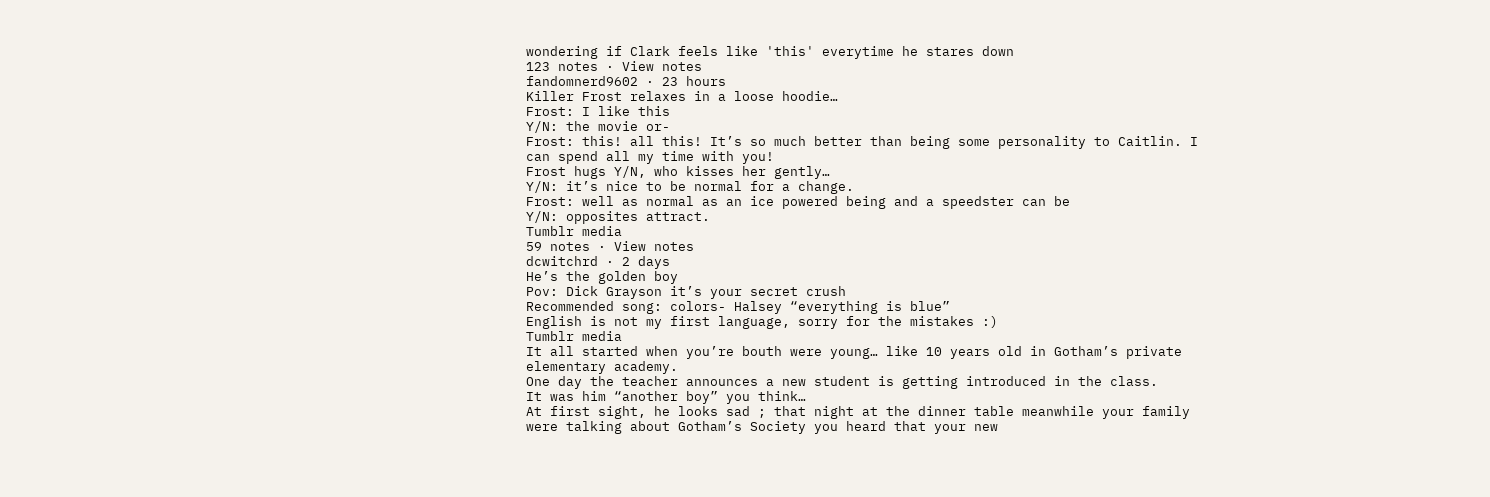wondering if Clark feels like 'this' everytime he stares down
123 notes · View notes
fandomnerd9602 · 23 hours
Killer Frost relaxes in a loose hoodie…
Frost: I like this
Y/N: the movie or-
Frost: this! all this! It’s so much better than being some personality to Caitlin. I can spend all my time with you!
Frost hugs Y/N, who kisses her gently…
Y/N: it’s nice to be normal for a change.
Frost: well as normal as an ice powered being and a speedster can be
Y/N: opposites attract.
Tumblr media
59 notes · View notes
dcwitchrd · 2 days
He’s the golden boy
Pov: Dick Grayson it’s your secret crush
Recommended song: colors- Halsey “everything is blue”
English is not my first language, sorry for the mistakes :)
Tumblr media
It all started when you’re bouth were young… like 10 years old in Gotham’s private elementary academy.
One day the teacher announces a new student is getting introduced in the class.
It was him “another boy” you think…
At first sight, he looks sad ; that night at the dinner table meanwhile your family were talking about Gotham’s Society you heard that your new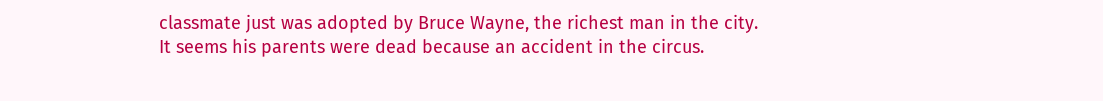classmate just was adopted by Bruce Wayne, the richest man in the city.
It seems his parents were dead because an accident in the circus.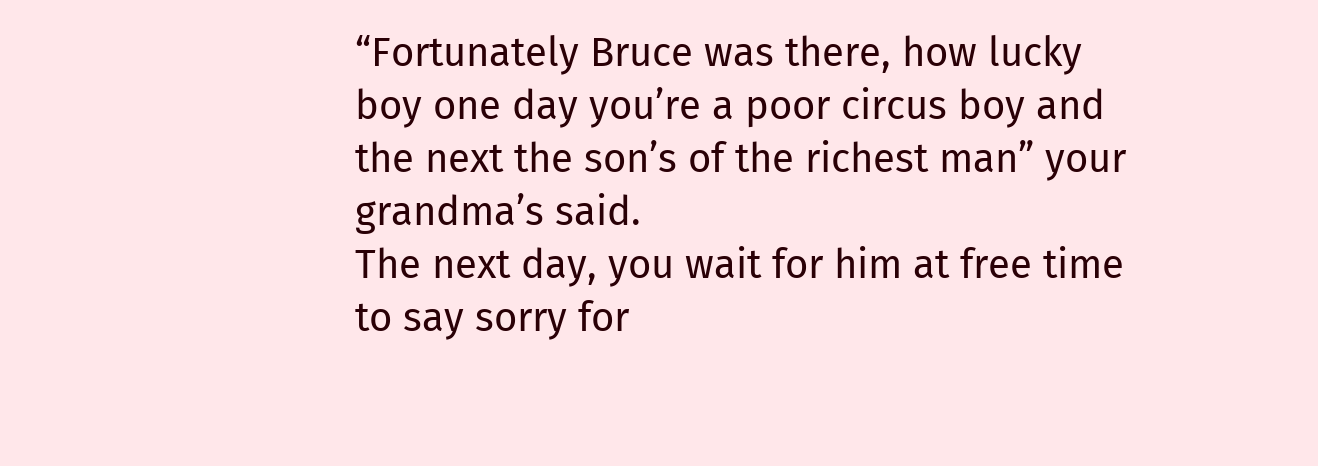“Fortunately Bruce was there, how lucky boy one day you’re a poor circus boy and the next the son’s of the richest man” your grandma’s said.
The next day, you wait for him at free time to say sorry for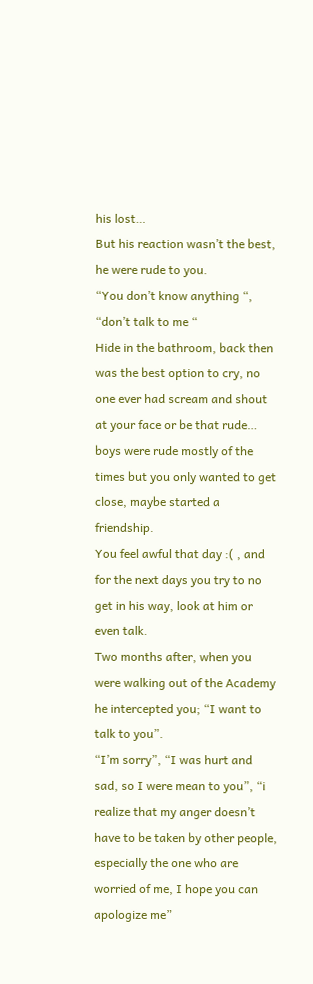his lost…
But his reaction wasn’t the best, he were rude to you.
“You don’t know anything “, “don’t talk to me “
Hide in the bathroom, back then was the best option to cry, no one ever had scream and shout at your face or be that rude… boys were rude mostly of the times but you only wanted to get close, maybe started a friendship.
You feel awful that day :( , and for the next days you try to no get in his way, look at him or even talk.
Two months after, when you were walking out of the Academy he intercepted you; “I want to talk to you”.
“I’m sorry”, “I was hurt and sad, so I were mean to you”, “i realize that my anger doesn’t have to be taken by other people, especially the one who are worried of me, I hope you can apologize me”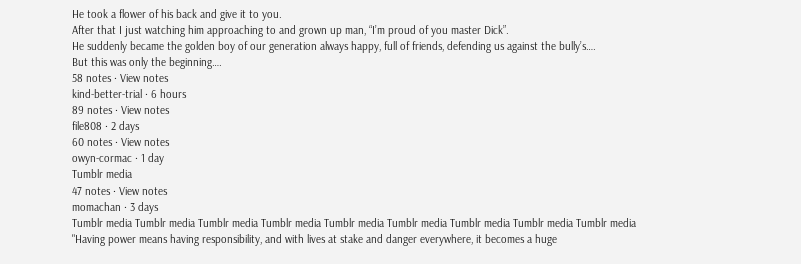He took a flower of his back and give it to you.
After that I just watching him approaching to and grown up man, “I’m proud of you master Dick”.
He suddenly became the golden boy of our generation always happy, full of friends, defending us against the bully’s….
But this was only the beginning….
58 notes · View notes
kind-better-trial · 6 hours
89 notes · View notes
file808 · 2 days
60 notes · View notes
owyn-cormac · 1 day
Tumblr media
47 notes · View notes
momachan · 3 days
Tumblr media Tumblr media Tumblr media Tumblr media Tumblr media Tumblr media Tumblr media Tumblr media Tumblr media
"Having power means having responsibility, and with lives at stake and danger everywhere, it becomes a huge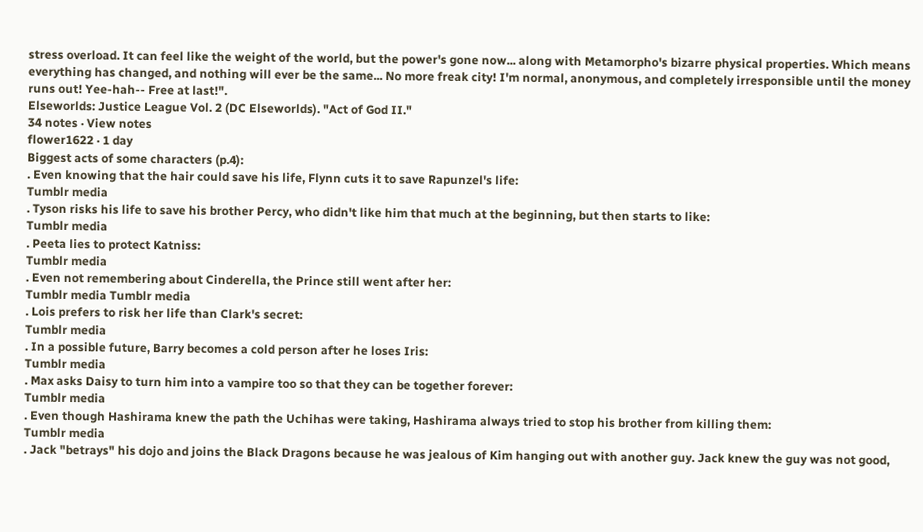stress overload. It can feel like the weight of the world, but the power's gone now... along with Metamorpho's bizarre physical properties. Which means everything has changed, and nothing will ever be the same... No more freak city! I'm normal, anonymous, and completely irresponsible until the money runs out! Yee-hah-- Free at last!".
Elseworlds: Justice League Vol. 2 (DC Elseworlds). "Act of God II."
34 notes · View notes
flower1622 · 1 day
Biggest acts of some characters (p.4):
. Even knowing that the hair could save his life, Flynn cuts it to save Rapunzel's life:
Tumblr media
. Tyson risks his life to save his brother Percy, who didn't like him that much at the beginning, but then starts to like:
Tumblr media
. Peeta lies to protect Katniss:
Tumblr media
. Even not remembering about Cinderella, the Prince still went after her:
Tumblr media Tumblr media
. Lois prefers to risk her life than Clark's secret:
Tumblr media
. In a possible future, Barry becomes a cold person after he loses Iris:
Tumblr media
. Max asks Daisy to turn him into a vampire too so that they can be together forever:
Tumblr media
. Even though Hashirama knew the path the Uchihas were taking, Hashirama always tried to stop his brother from killing them:
Tumblr media
. Jack "betrays" his dojo and joins the Black Dragons because he was jealous of Kim hanging out with another guy. Jack knew the guy was not good,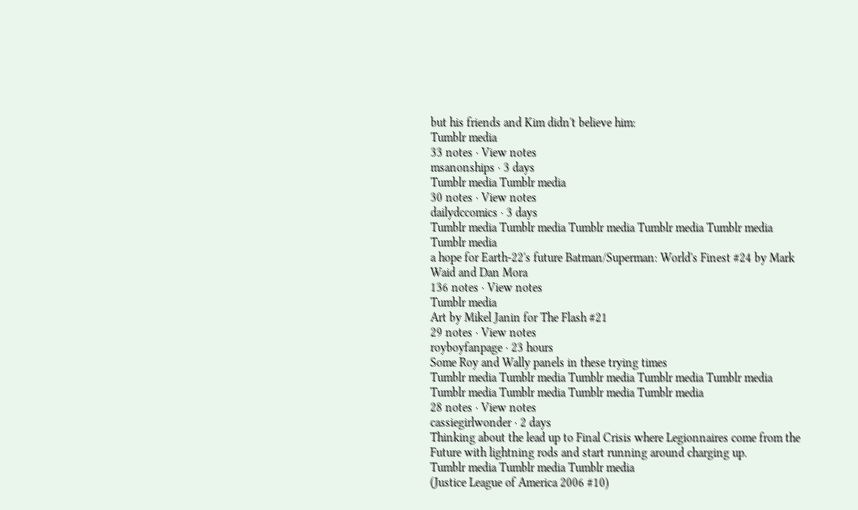but his friends and Kim didn't believe him:
Tumblr media
33 notes · View notes
msanonships · 3 days
Tumblr media Tumblr media
30 notes · View notes
dailydccomics · 3 days
Tumblr media Tumblr media Tumblr media Tumblr media Tumblr media Tumblr media
a hope for Earth-22's future Batman/Superman: World's Finest #24 by Mark Waid and Dan Mora
136 notes · View notes
Tumblr media
Art by Mikel Janin for The Flash #21
29 notes · View notes
royboyfanpage · 23 hours
Some Roy and Wally panels in these trying times
Tumblr media Tumblr media Tumblr media Tumblr media Tumblr media Tumblr media Tumblr media Tumblr media Tumblr media
28 notes · View notes
cassiegirlwonder · 2 days
Thinking about the lead up to Final Crisis where Legionnaires come from the Future with lightning rods and start running around charging up.
Tumblr media Tumblr media Tumblr media
(Justice League of America 2006 #10)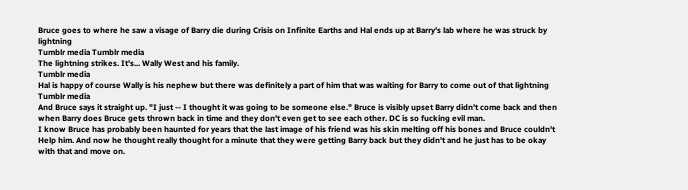Bruce goes to where he saw a visage of Barry die during Crisis on Infinite Earths and Hal ends up at Barry's lab where he was struck by lightning
Tumblr media Tumblr media
The lightning strikes. It's... Wally West and his family.
Tumblr media
Hal is happy of course Wally is his nephew but there was definitely a part of him that was waiting for Barry to come out of that lightning
Tumblr media
And Bruce says it straight up. "I just -- I thought it was going to be someone else." Bruce is visibly upset Barry didn't come back and then when Barry does Bruce gets thrown back in time and they don't even get to see each other. DC is so fucking evil man.
I know Bruce has probably been haunted for years that the last image of his friend was his skin melting off his bones and Bruce couldn't Help him. And now he thought really thought for a minute that they were getting Barry back but they didn't and he just has to be okay with that and move on.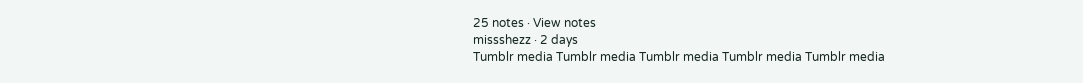25 notes · View notes
missshezz · 2 days
Tumblr media Tumblr media Tumblr media Tumblr media Tumblr media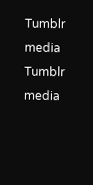Tumblr media Tumblr media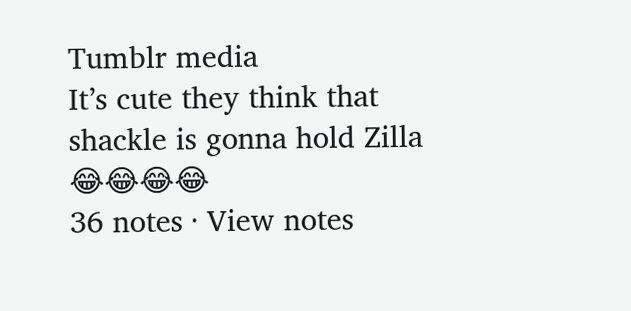Tumblr media
It’s cute they think that shackle is gonna hold Zilla 😂😂😂😂
36 notes · View notes